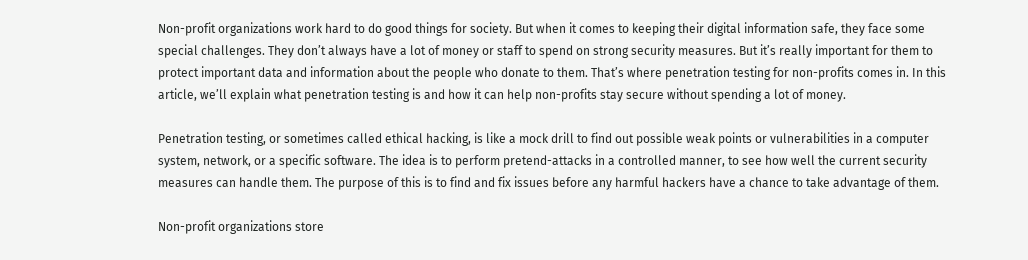Non-profit organizations work hard to do good things for society. But when it comes to keeping their digital information safe, they face some special challenges. They don’t always have a lot of money or staff to spend on strong security measures. But it’s really important for them to protect important data and information about the people who donate to them. That’s where penetration testing for non-profits comes in. In this article, we’ll explain what penetration testing is and how it can help non-profits stay secure without spending a lot of money.

Penetration testing, or sometimes called ethical hacking, is like a mock drill to find out possible weak points or vulnerabilities in a computer system, network, or a specific software. The idea is to perform pretend-attacks in a controlled manner, to see how well the current security measures can handle them. The purpose of this is to find and fix issues before any harmful hackers have a chance to take advantage of them.

Non-profit organizations store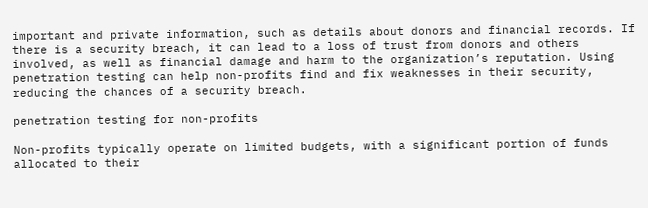important and private information, such as details about donors and financial records. If there is a security breach, it can lead to a loss of trust from donors and others involved, as well as financial damage and harm to the organization’s reputation. Using penetration testing can help non-profits find and fix weaknesses in their security, reducing the chances of a security breach.

penetration testing for non-profits

Non-profits typically operate on limited budgets, with a significant portion of funds allocated to their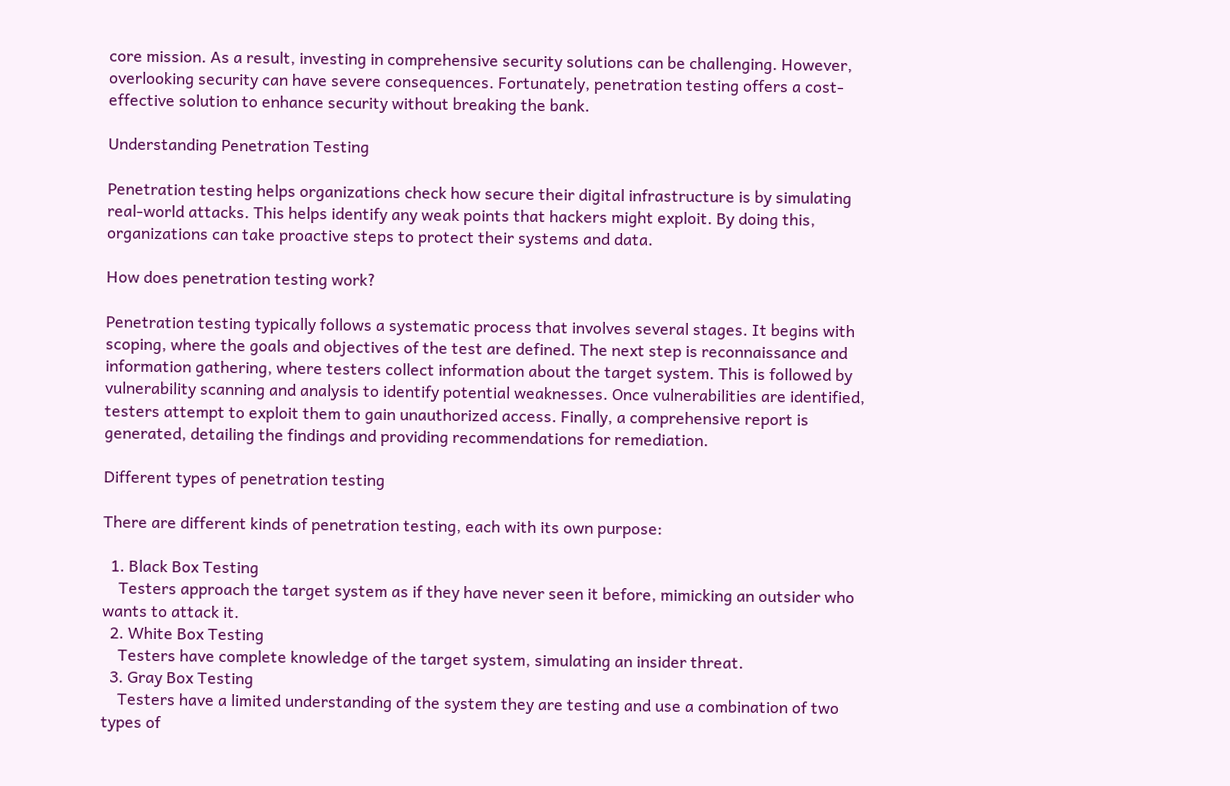core mission. As a result, investing in comprehensive security solutions can be challenging. However, overlooking security can have severe consequences. Fortunately, penetration testing offers a cost-effective solution to enhance security without breaking the bank.

Understanding Penetration Testing

Penetration testing helps organizations check how secure their digital infrastructure is by simulating real-world attacks. This helps identify any weak points that hackers might exploit. By doing this, organizations can take proactive steps to protect their systems and data.

How does penetration testing work?

Penetration testing typically follows a systematic process that involves several stages. It begins with scoping, where the goals and objectives of the test are defined. The next step is reconnaissance and information gathering, where testers collect information about the target system. This is followed by vulnerability scanning and analysis to identify potential weaknesses. Once vulnerabilities are identified, testers attempt to exploit them to gain unauthorized access. Finally, a comprehensive report is generated, detailing the findings and providing recommendations for remediation.

Different types of penetration testing

There are different kinds of penetration testing, each with its own purpose:

  1. Black Box Testing
    Testers approach the target system as if they have never seen it before, mimicking an outsider who wants to attack it.
  2. White Box Testing
    Testers have complete knowledge of the target system, simulating an insider threat.
  3. Gray Box Testing
    Testers have a limited understanding of the system they are testing and use a combination of two types of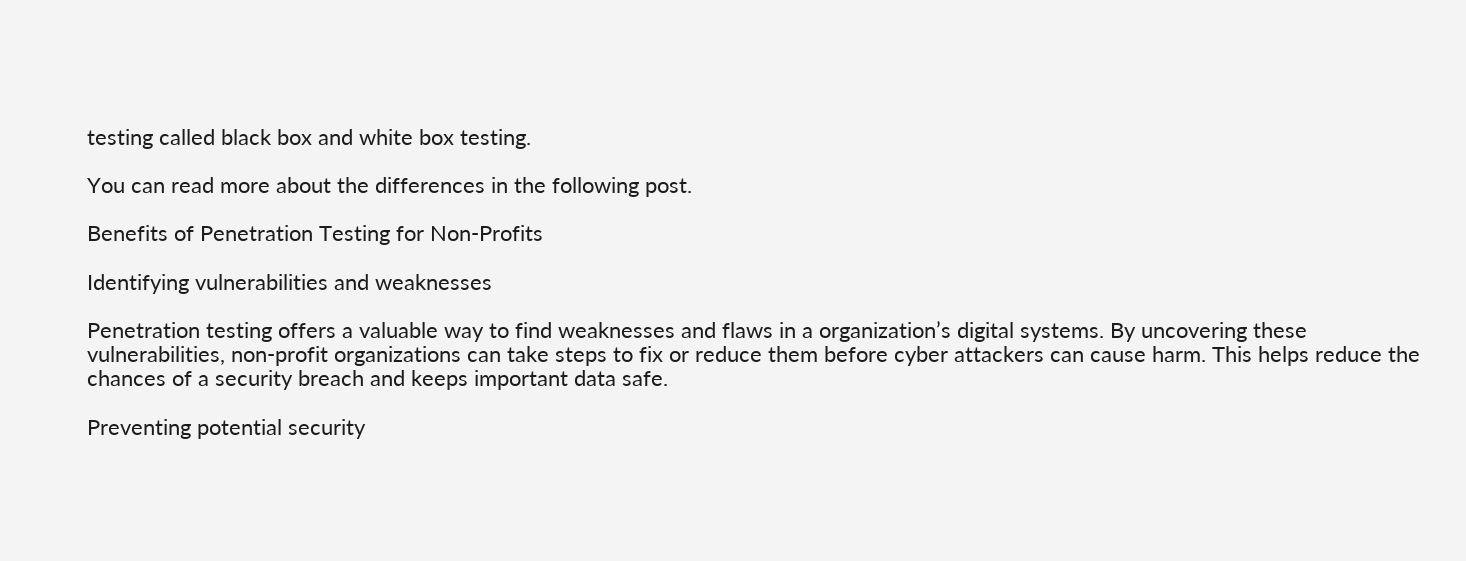testing called black box and white box testing.

You can read more about the differences in the following post.

Benefits of Penetration Testing for Non-Profits

Identifying vulnerabilities and weaknesses

Penetration testing offers a valuable way to find weaknesses and flaws in a organization’s digital systems. By uncovering these vulnerabilities, non-profit organizations can take steps to fix or reduce them before cyber attackers can cause harm. This helps reduce the chances of a security breach and keeps important data safe.

Preventing potential security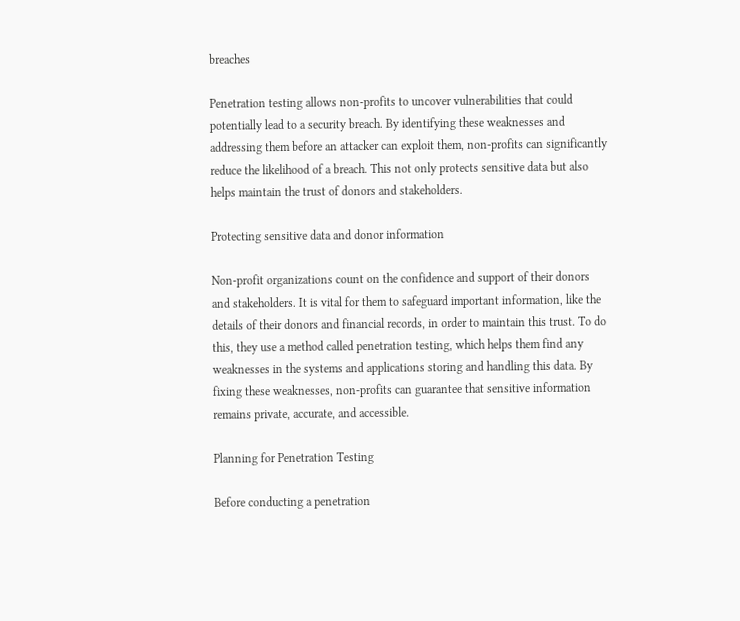breaches

Penetration testing allows non-profits to uncover vulnerabilities that could potentially lead to a security breach. By identifying these weaknesses and addressing them before an attacker can exploit them, non-profits can significantly reduce the likelihood of a breach. This not only protects sensitive data but also helps maintain the trust of donors and stakeholders.

Protecting sensitive data and donor information

Non-profit organizations count on the confidence and support of their donors and stakeholders. It is vital for them to safeguard important information, like the details of their donors and financial records, in order to maintain this trust. To do this, they use a method called penetration testing, which helps them find any weaknesses in the systems and applications storing and handling this data. By fixing these weaknesses, non-profits can guarantee that sensitive information remains private, accurate, and accessible.

Planning for Penetration Testing

Before conducting a penetration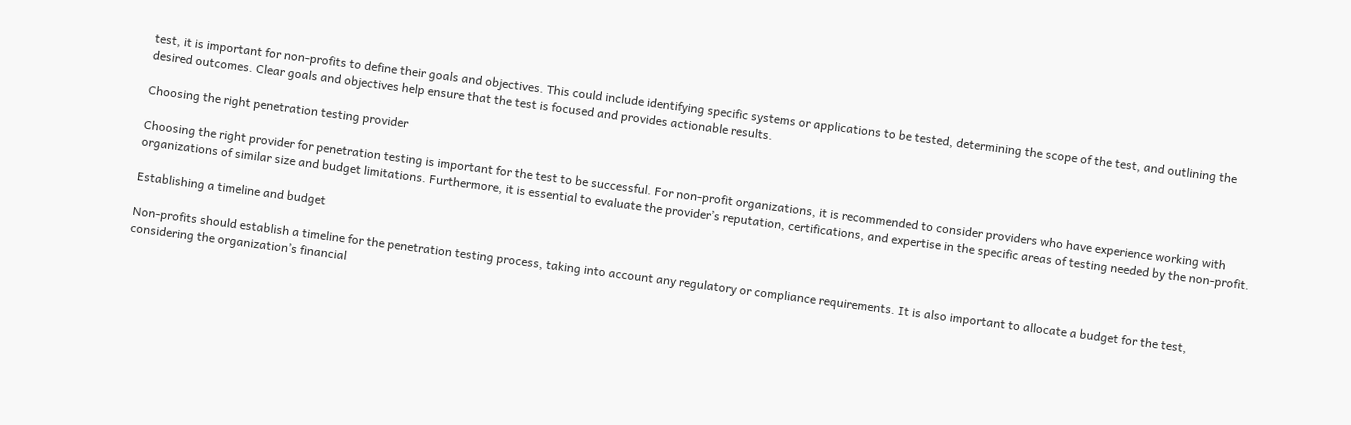test, it is important for non-profits to define their goals and objectives. This could include identifying specific systems or applications to be tested, determining the scope of the test, and outlining the desired outcomes. Clear goals and objectives help ensure that the test is focused and provides actionable results.

Choosing the right penetration testing provider

Choosing the right provider for penetration testing is important for the test to be successful. For non-profit organizations, it is recommended to consider providers who have experience working with organizations of similar size and budget limitations. Furthermore, it is essential to evaluate the provider’s reputation, certifications, and expertise in the specific areas of testing needed by the non-profit.

Establishing a timeline and budget

Non-profits should establish a timeline for the penetration testing process, taking into account any regulatory or compliance requirements. It is also important to allocate a budget for the test, considering the organization’s financial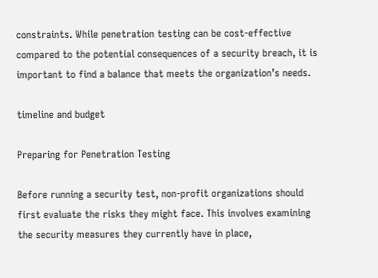constraints. While penetration testing can be cost-effective compared to the potential consequences of a security breach, it is important to find a balance that meets the organization’s needs.

timeline and budget

Preparing for Penetration Testing

Before running a security test, non-profit organizations should first evaluate the risks they might face. This involves examining the security measures they currently have in place,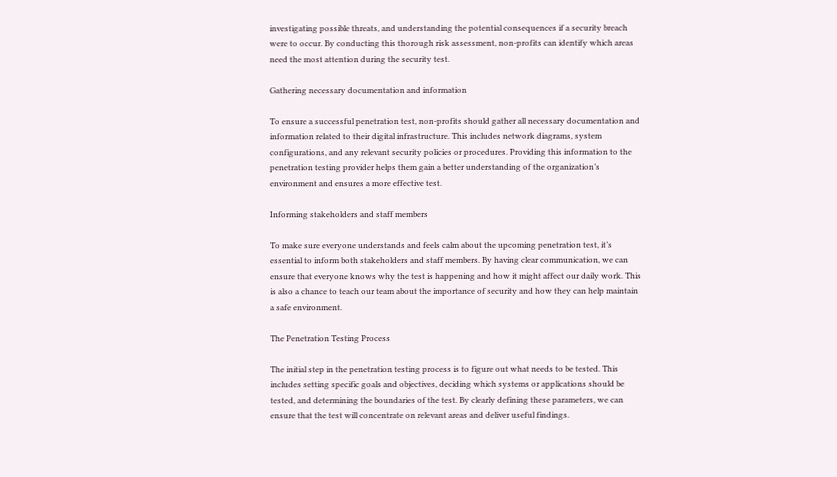investigating possible threats, and understanding the potential consequences if a security breach were to occur. By conducting this thorough risk assessment, non-profits can identify which areas need the most attention during the security test.

Gathering necessary documentation and information

To ensure a successful penetration test, non-profits should gather all necessary documentation and information related to their digital infrastructure. This includes network diagrams, system configurations, and any relevant security policies or procedures. Providing this information to the penetration testing provider helps them gain a better understanding of the organization’s environment and ensures a more effective test.

Informing stakeholders and staff members

To make sure everyone understands and feels calm about the upcoming penetration test, it’s essential to inform both stakeholders and staff members. By having clear communication, we can ensure that everyone knows why the test is happening and how it might affect our daily work. This is also a chance to teach our team about the importance of security and how they can help maintain a safe environment.

The Penetration Testing Process

The initial step in the penetration testing process is to figure out what needs to be tested. This includes setting specific goals and objectives, deciding which systems or applications should be tested, and determining the boundaries of the test. By clearly defining these parameters, we can ensure that the test will concentrate on relevant areas and deliver useful findings.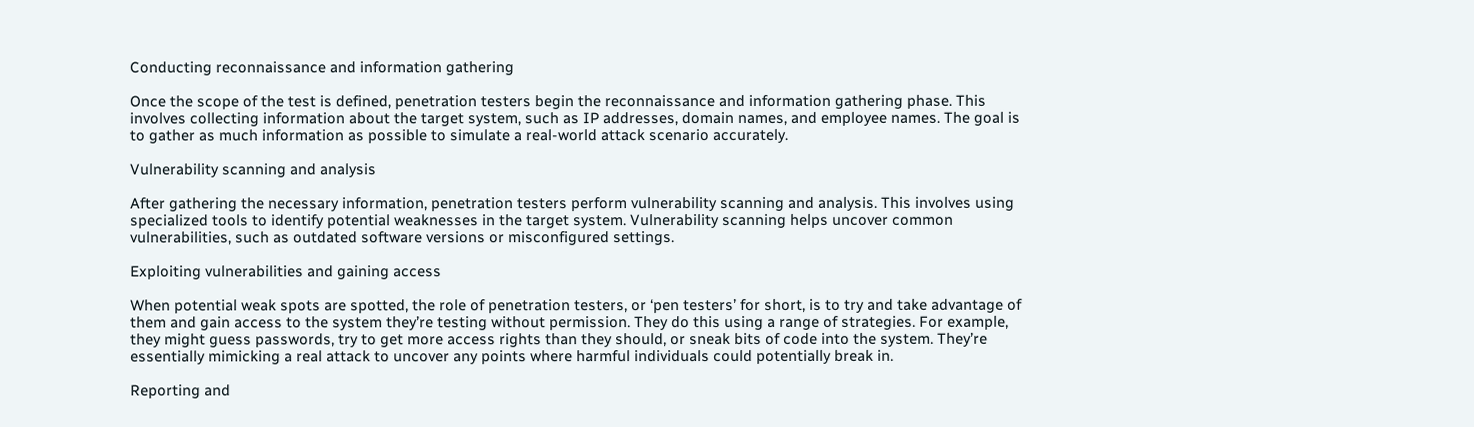Conducting reconnaissance and information gathering

Once the scope of the test is defined, penetration testers begin the reconnaissance and information gathering phase. This involves collecting information about the target system, such as IP addresses, domain names, and employee names. The goal is to gather as much information as possible to simulate a real-world attack scenario accurately.

Vulnerability scanning and analysis

After gathering the necessary information, penetration testers perform vulnerability scanning and analysis. This involves using specialized tools to identify potential weaknesses in the target system. Vulnerability scanning helps uncover common vulnerabilities, such as outdated software versions or misconfigured settings.

Exploiting vulnerabilities and gaining access

When potential weak spots are spotted, the role of penetration testers, or ‘pen testers’ for short, is to try and take advantage of them and gain access to the system they’re testing without permission. They do this using a range of strategies. For example, they might guess passwords, try to get more access rights than they should, or sneak bits of code into the system. They’re essentially mimicking a real attack to uncover any points where harmful individuals could potentially break in.

Reporting and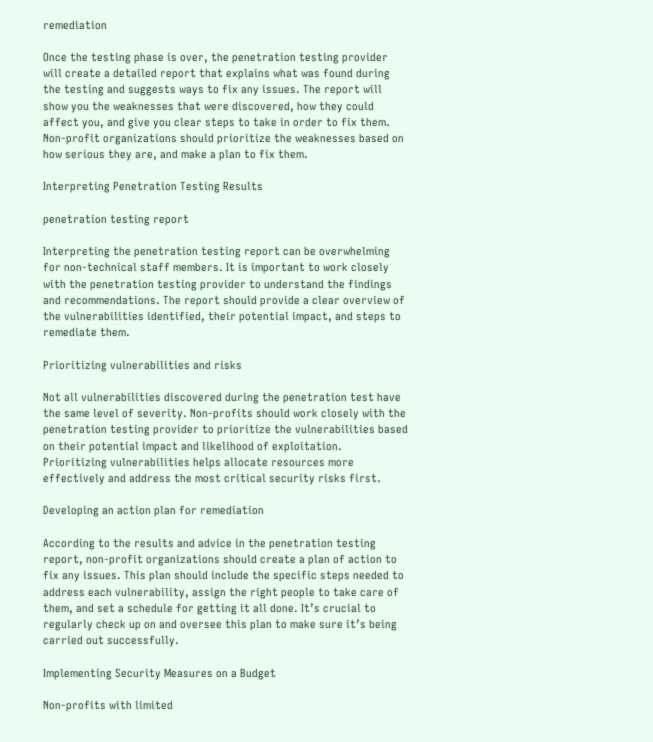remediation

Once the testing phase is over, the penetration testing provider will create a detailed report that explains what was found during the testing and suggests ways to fix any issues. The report will show you the weaknesses that were discovered, how they could affect you, and give you clear steps to take in order to fix them. Non-profit organizations should prioritize the weaknesses based on how serious they are, and make a plan to fix them.

Interpreting Penetration Testing Results

penetration testing report

Interpreting the penetration testing report can be overwhelming for non-technical staff members. It is important to work closely with the penetration testing provider to understand the findings and recommendations. The report should provide a clear overview of the vulnerabilities identified, their potential impact, and steps to remediate them.

Prioritizing vulnerabilities and risks

Not all vulnerabilities discovered during the penetration test have the same level of severity. Non-profits should work closely with the penetration testing provider to prioritize the vulnerabilities based on their potential impact and likelihood of exploitation. Prioritizing vulnerabilities helps allocate resources more effectively and address the most critical security risks first.

Developing an action plan for remediation

According to the results and advice in the penetration testing report, non-profit organizations should create a plan of action to fix any issues. This plan should include the specific steps needed to address each vulnerability, assign the right people to take care of them, and set a schedule for getting it all done. It’s crucial to regularly check up on and oversee this plan to make sure it’s being carried out successfully.

Implementing Security Measures on a Budget

Non-profits with limited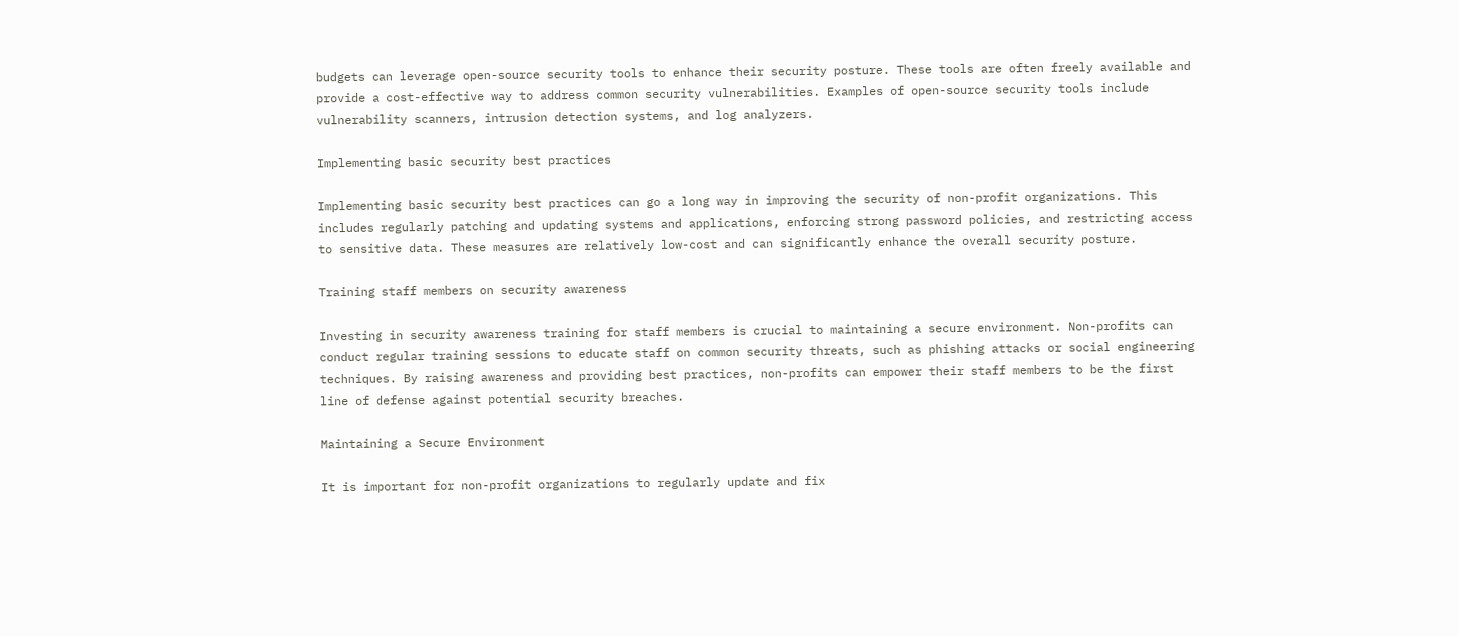budgets can leverage open-source security tools to enhance their security posture. These tools are often freely available and provide a cost-effective way to address common security vulnerabilities. Examples of open-source security tools include vulnerability scanners, intrusion detection systems, and log analyzers.

Implementing basic security best practices

Implementing basic security best practices can go a long way in improving the security of non-profit organizations. This includes regularly patching and updating systems and applications, enforcing strong password policies, and restricting access to sensitive data. These measures are relatively low-cost and can significantly enhance the overall security posture.

Training staff members on security awareness

Investing in security awareness training for staff members is crucial to maintaining a secure environment. Non-profits can conduct regular training sessions to educate staff on common security threats, such as phishing attacks or social engineering techniques. By raising awareness and providing best practices, non-profits can empower their staff members to be the first line of defense against potential security breaches.

Maintaining a Secure Environment

It is important for non-profit organizations to regularly update and fix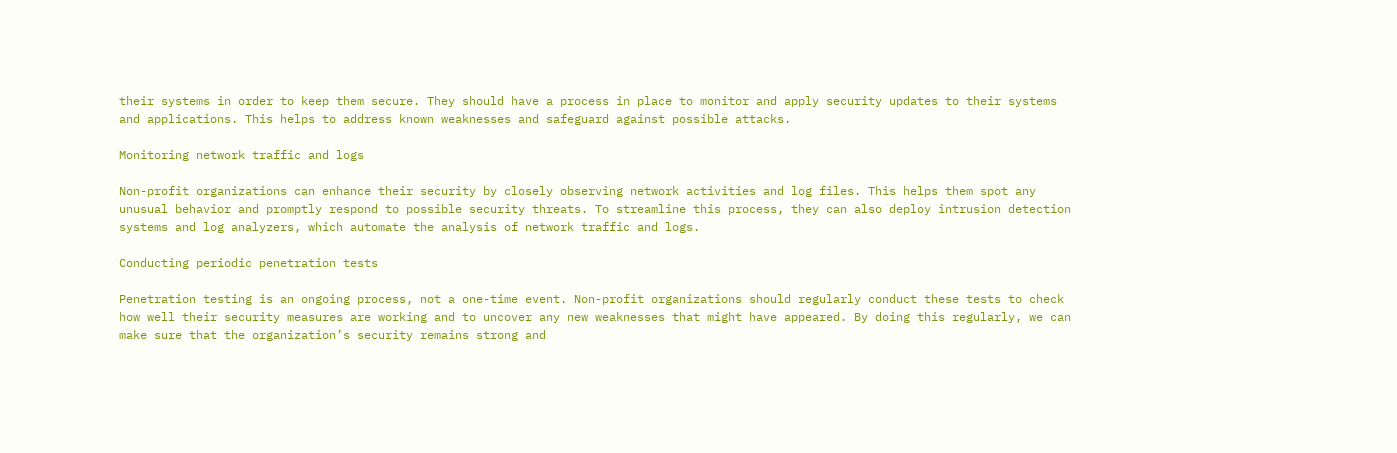their systems in order to keep them secure. They should have a process in place to monitor and apply security updates to their systems and applications. This helps to address known weaknesses and safeguard against possible attacks.

Monitoring network traffic and logs

Non-profit organizations can enhance their security by closely observing network activities and log files. This helps them spot any unusual behavior and promptly respond to possible security threats. To streamline this process, they can also deploy intrusion detection systems and log analyzers, which automate the analysis of network traffic and logs.

Conducting periodic penetration tests

Penetration testing is an ongoing process, not a one-time event. Non-profit organizations should regularly conduct these tests to check how well their security measures are working and to uncover any new weaknesses that might have appeared. By doing this regularly, we can make sure that the organization’s security remains strong and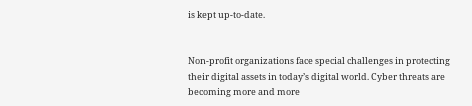is kept up-to-date.


Non-profit organizations face special challenges in protecting their digital assets in today’s digital world. Cyber threats are becoming more and more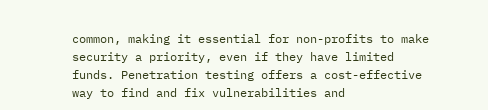common, making it essential for non-profits to make security a priority, even if they have limited funds. Penetration testing offers a cost-effective way to find and fix vulnerabilities and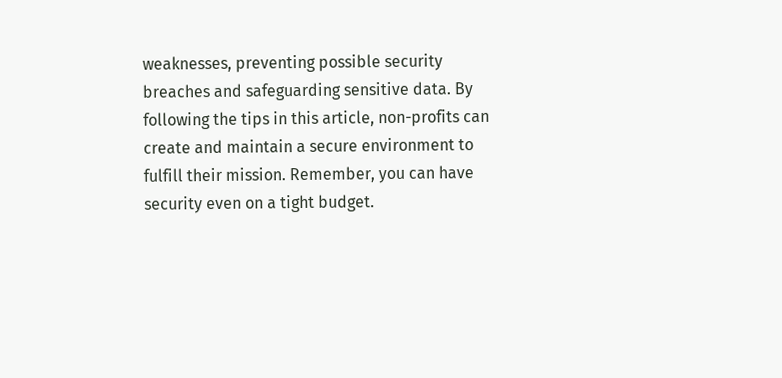weaknesses, preventing possible security breaches and safeguarding sensitive data. By following the tips in this article, non-profits can create and maintain a secure environment to fulfill their mission. Remember, you can have security even on a tight budget.